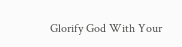Glorify God With Your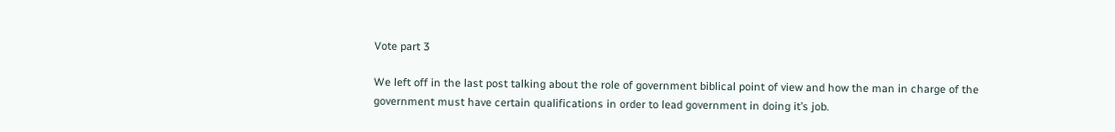Vote part 3

We left off in the last post talking about the role of government biblical point of view and how the man in charge of the government must have certain qualifications in order to lead government in doing it’s job.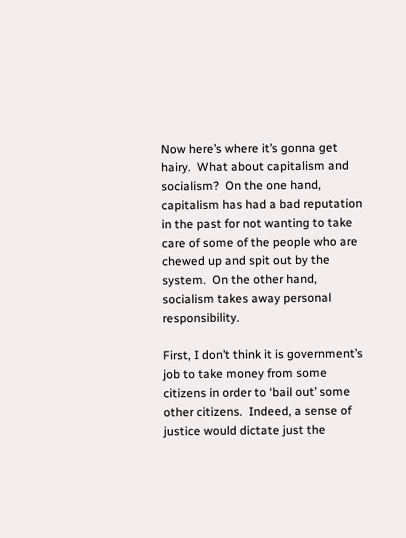Now here’s where it’s gonna get hairy.  What about capitalism and socialism?  On the one hand, capitalism has had a bad reputation in the past for not wanting to take care of some of the people who are chewed up and spit out by the system.  On the other hand, socialism takes away personal responsibility.

First, I don’t think it is government’s job to take money from some citizens in order to ‘bail out’ some other citizens.  Indeed, a sense of justice would dictate just the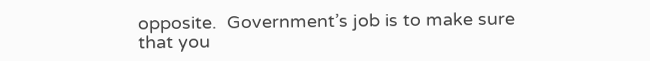opposite.  Government’s job is to make sure that you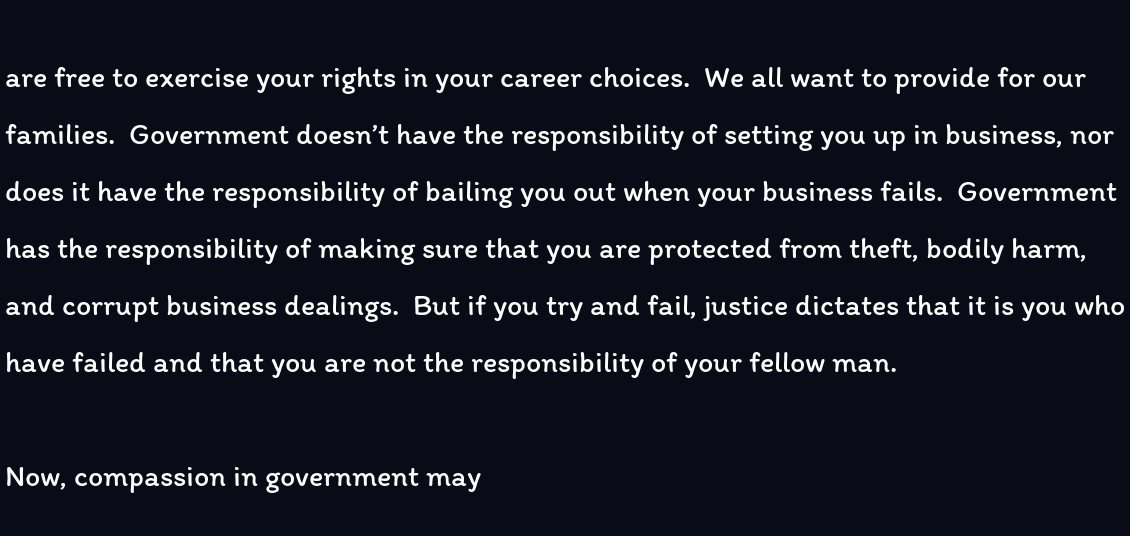are free to exercise your rights in your career choices.  We all want to provide for our families.  Government doesn’t have the responsibility of setting you up in business, nor does it have the responsibility of bailing you out when your business fails.  Government has the responsibility of making sure that you are protected from theft, bodily harm, and corrupt business dealings.  But if you try and fail, justice dictates that it is you who have failed and that you are not the responsibility of your fellow man.

Now, compassion in government may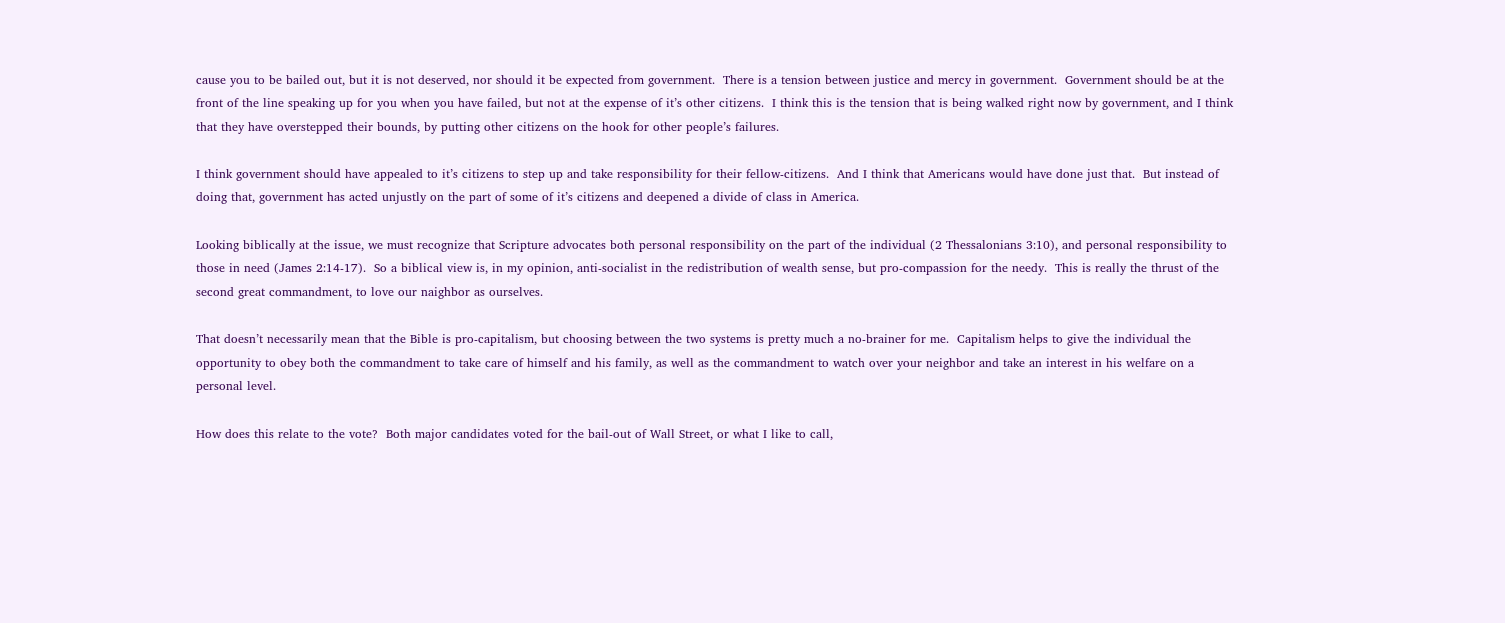cause you to be bailed out, but it is not deserved, nor should it be expected from government.  There is a tension between justice and mercy in government.  Government should be at the front of the line speaking up for you when you have failed, but not at the expense of it’s other citizens.  I think this is the tension that is being walked right now by government, and I think that they have overstepped their bounds, by putting other citizens on the hook for other people’s failures.

I think government should have appealed to it’s citizens to step up and take responsibility for their fellow-citizens.  And I think that Americans would have done just that.  But instead of doing that, government has acted unjustly on the part of some of it’s citizens and deepened a divide of class in America.

Looking biblically at the issue, we must recognize that Scripture advocates both personal responsibility on the part of the individual (2 Thessalonians 3:10), and personal responsibility to those in need (James 2:14-17).  So a biblical view is, in my opinion, anti-socialist in the redistribution of wealth sense, but pro-compassion for the needy.  This is really the thrust of the second great commandment, to love our naighbor as ourselves.

That doesn’t necessarily mean that the Bible is pro-capitalism, but choosing between the two systems is pretty much a no-brainer for me.  Capitalism helps to give the individual the opportunity to obey both the commandment to take care of himself and his family, as well as the commandment to watch over your neighbor and take an interest in his welfare on a personal level.

How does this relate to the vote?  Both major candidates voted for the bail-out of Wall Street, or what I like to call,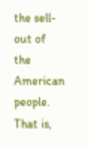the sell-out of the American people.  That is,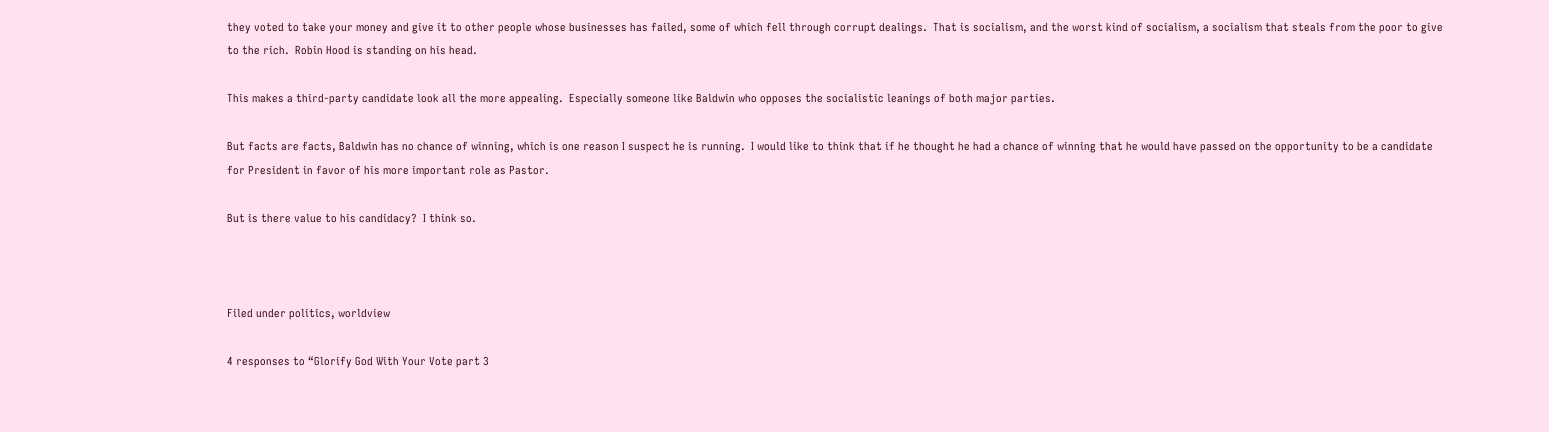they voted to take your money and give it to other people whose businesses has failed, some of which fell through corrupt dealings.  That is socialism, and the worst kind of socialism, a socialism that steals from the poor to give to the rich.  Robin Hood is standing on his head.

This makes a third-party candidate look all the more appealing.  Especially someone like Baldwin who opposes the socialistic leanings of both major parties.

But facts are facts, Baldwin has no chance of winning, which is one reason I suspect he is running.  I would like to think that if he thought he had a chance of winning that he would have passed on the opportunity to be a candidate for President in favor of his more important role as Pastor.

But is there value to his candidacy?  I think so.



Filed under politics, worldview

4 responses to “Glorify God With Your Vote part 3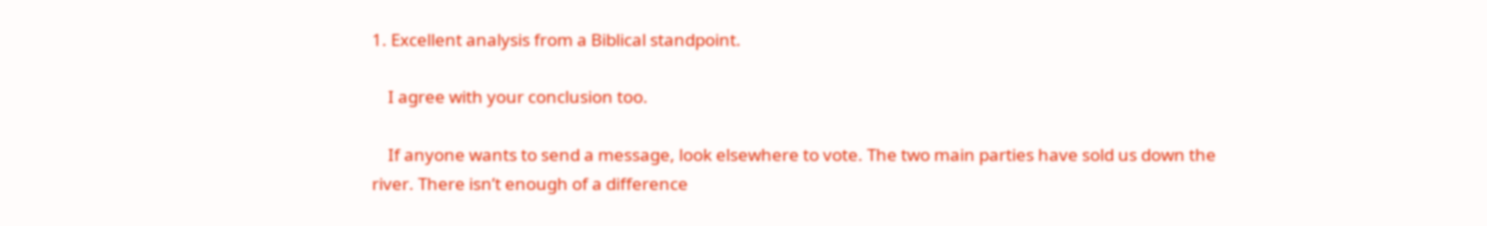1. Excellent analysis from a Biblical standpoint.

    I agree with your conclusion too.

    If anyone wants to send a message, look elsewhere to vote. The two main parties have sold us down the river. There isn’t enough of a difference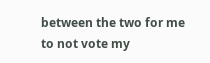between the two for me to not vote my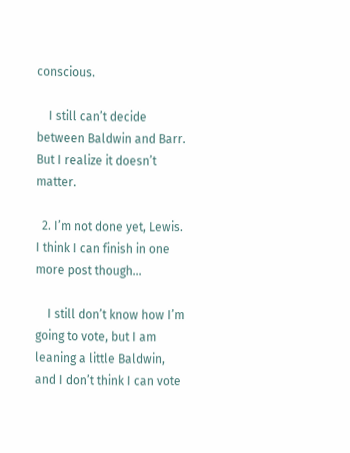conscious.

    I still can’t decide between Baldwin and Barr. But I realize it doesn’t matter.

  2. I’m not done yet, Lewis. I think I can finish in one more post though…

    I still don’t know how I’m going to vote, but I am leaning a little Baldwin, and I don’t think I can vote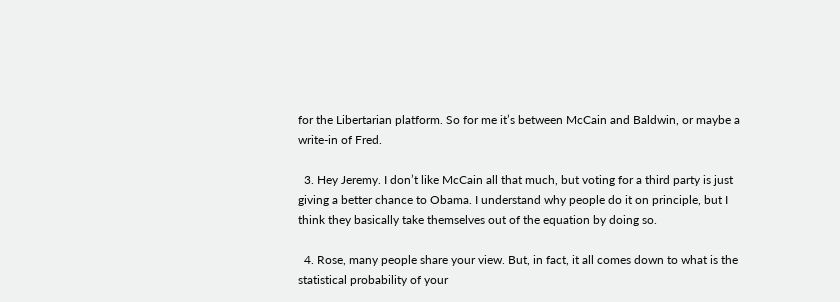for the Libertarian platform. So for me it’s between McCain and Baldwin, or maybe a write-in of Fred.

  3. Hey Jeremy. I don’t like McCain all that much, but voting for a third party is just giving a better chance to Obama. I understand why people do it on principle, but I think they basically take themselves out of the equation by doing so.

  4. Rose, many people share your view. But, in fact, it all comes down to what is the statistical probability of your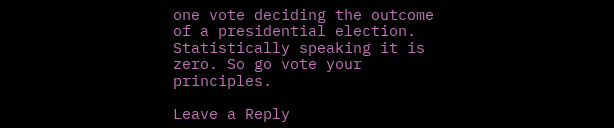one vote deciding the outcome of a presidential election. Statistically speaking it is zero. So go vote your principles.

Leave a Reply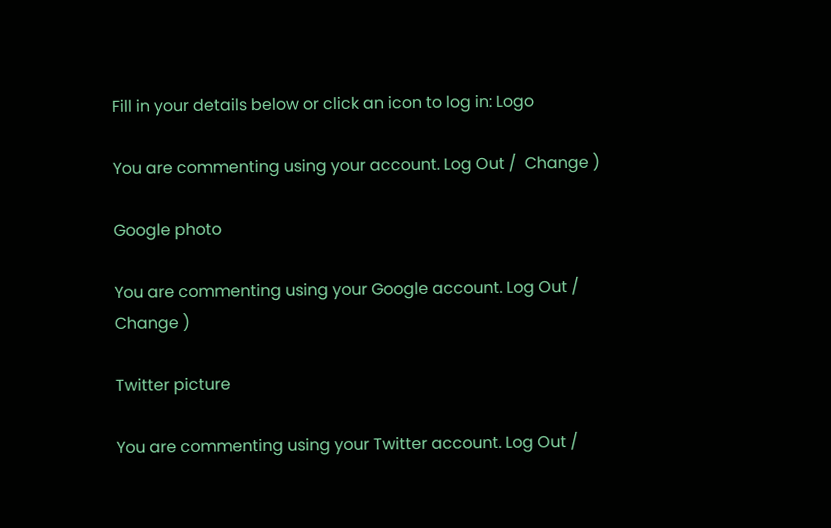Fill in your details below or click an icon to log in: Logo

You are commenting using your account. Log Out /  Change )

Google photo

You are commenting using your Google account. Log Out /  Change )

Twitter picture

You are commenting using your Twitter account. Log Out /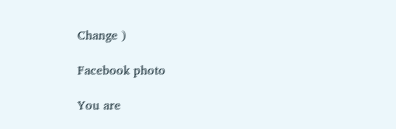Change )

Facebook photo

You are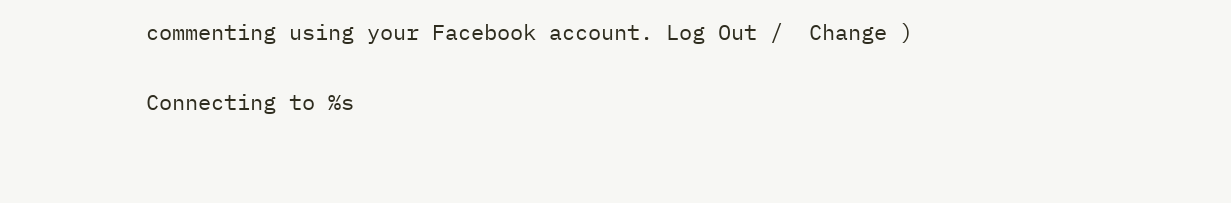commenting using your Facebook account. Log Out /  Change )

Connecting to %s